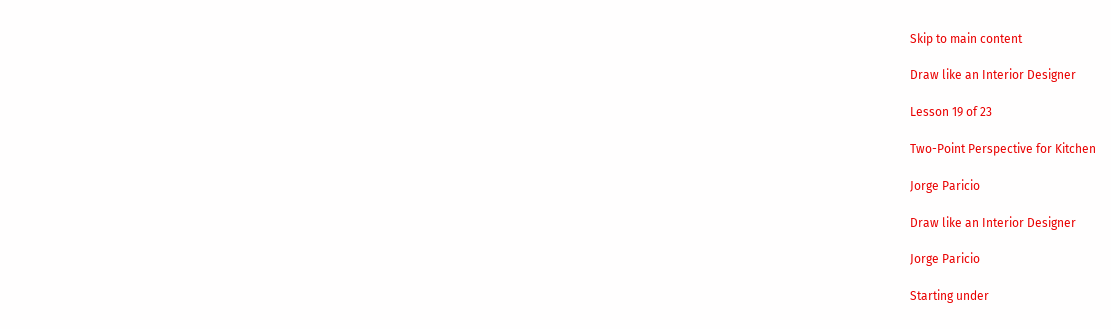Skip to main content

Draw like an Interior Designer

Lesson 19 of 23

Two-Point Perspective for Kitchen

Jorge Paricio

Draw like an Interior Designer

Jorge Paricio

Starting under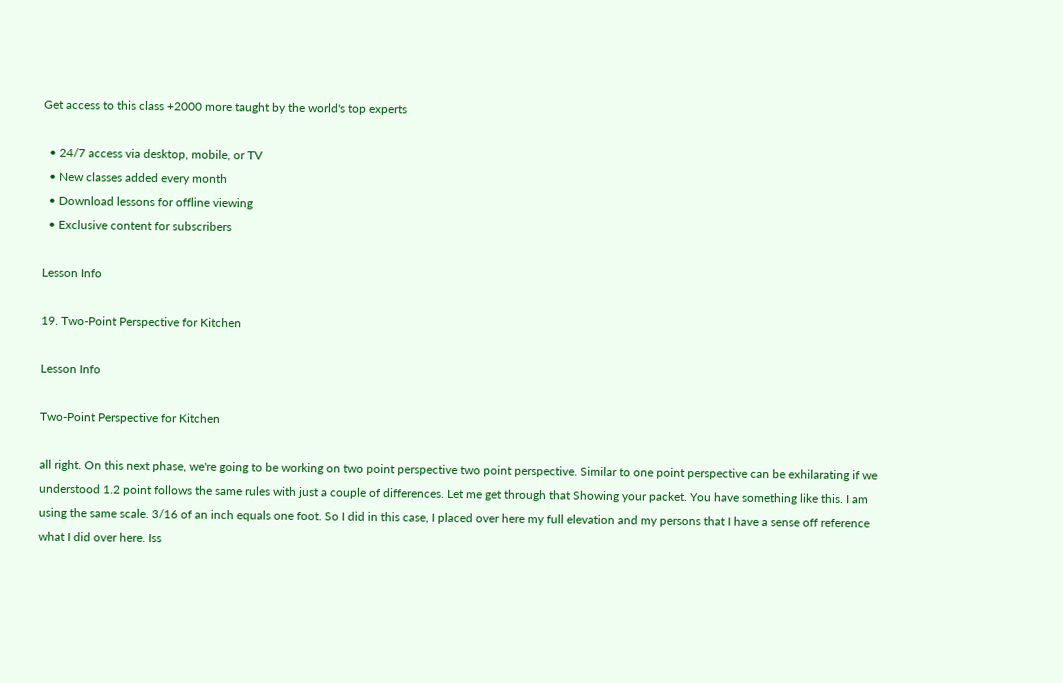Get access to this class +2000 more taught by the world's top experts

  • 24/7 access via desktop, mobile, or TV
  • New classes added every month
  • Download lessons for offline viewing
  • Exclusive content for subscribers

Lesson Info

19. Two-Point Perspective for Kitchen

Lesson Info

Two-Point Perspective for Kitchen

all right. On this next phase, we're going to be working on two point perspective two point perspective. Similar to one point perspective can be exhilarating if we understood 1.2 point follows the same rules with just a couple of differences. Let me get through that Showing your packet. You have something like this. I am using the same scale. 3/16 of an inch equals one foot. So I did in this case, I placed over here my full elevation and my persons that I have a sense off reference what I did over here. Iss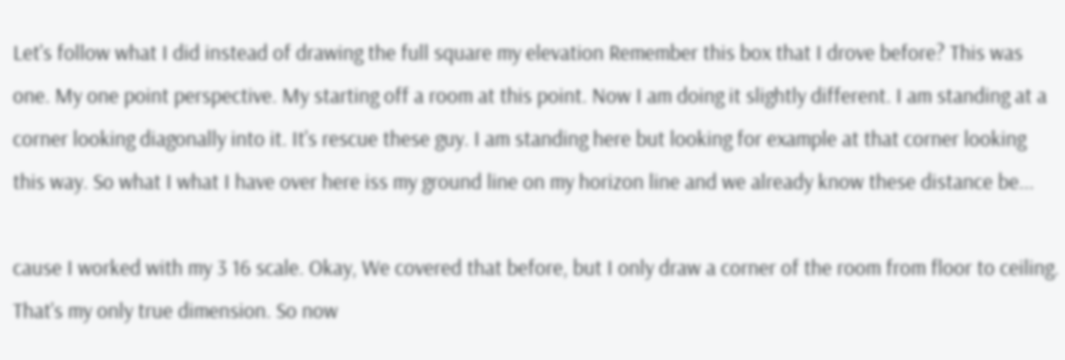Let's follow what I did instead of drawing the full square my elevation Remember this box that I drove before? This was one. My one point perspective. My starting off a room at this point. Now I am doing it slightly different. I am standing at a corner looking diagonally into it. It's rescue these guy. I am standing here but looking for example at that corner looking this way. So what I what I have over here iss my ground line on my horizon line and we already know these distance be...

cause I worked with my 3 16 scale. Okay, We covered that before, but I only draw a corner of the room from floor to ceiling. That's my only true dimension. So now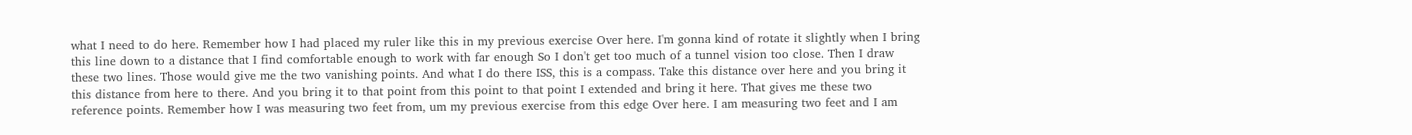what I need to do here. Remember how I had placed my ruler like this in my previous exercise Over here. I'm gonna kind of rotate it slightly when I bring this line down to a distance that I find comfortable enough to work with far enough So I don't get too much of a tunnel vision too close. Then I draw these two lines. Those would give me the two vanishing points. And what I do there ISS, this is a compass. Take this distance over here and you bring it this distance from here to there. And you bring it to that point from this point to that point I extended and bring it here. That gives me these two reference points. Remember how I was measuring two feet from, um my previous exercise from this edge Over here. I am measuring two feet and I am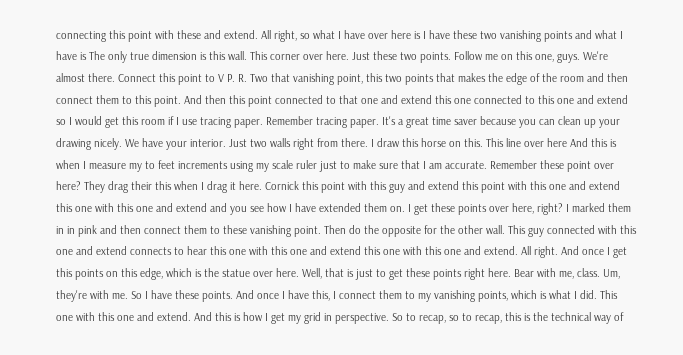connecting this point with these and extend. All right, so what I have over here is I have these two vanishing points and what I have is The only true dimension is this wall. This corner over here. Just these two points. Follow me on this one, guys. We're almost there. Connect this point to V P. R. Two that vanishing point, this two points that makes the edge of the room and then connect them to this point. And then this point connected to that one and extend this one connected to this one and extend so I would get this room if I use tracing paper. Remember tracing paper. It's a great time saver because you can clean up your drawing nicely. We have your interior. Just two walls right from there. I draw this horse on this. This line over here And this is when I measure my to feet increments using my scale ruler just to make sure that I am accurate. Remember these point over here? They drag their this when I drag it here. Cornick this point with this guy and extend this point with this one and extend this one with this one and extend and you see how I have extended them on. I get these points over here, right? I marked them in in pink and then connect them to these vanishing point. Then do the opposite for the other wall. This guy connected with this one and extend connects to hear this one with this one and extend this one with this one and extend. All right. And once I get this points on this edge, which is the statue over here. Well, that is just to get these points right here. Bear with me, class. Um, they're with me. So I have these points. And once I have this, I connect them to my vanishing points, which is what I did. This one with this one and extend. And this is how I get my grid in perspective. So to recap, so to recap, this is the technical way of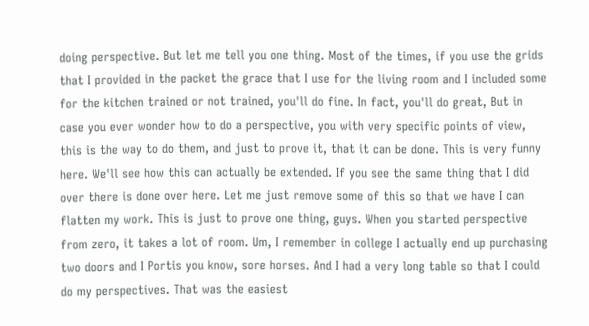doing perspective. But let me tell you one thing. Most of the times, if you use the grids that I provided in the packet the grace that I use for the living room and I included some for the kitchen trained or not trained, you'll do fine. In fact, you'll do great, But in case you ever wonder how to do a perspective, you with very specific points of view, this is the way to do them, and just to prove it, that it can be done. This is very funny here. We'll see how this can actually be extended. If you see the same thing that I did over there is done over here. Let me just remove some of this so that we have I can flatten my work. This is just to prove one thing, guys. When you started perspective from zero, it takes a lot of room. Um, I remember in college I actually end up purchasing two doors and I Portis you know, sore horses. And I had a very long table so that I could do my perspectives. That was the easiest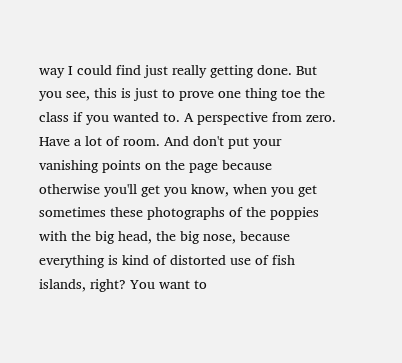way I could find just really getting done. But you see, this is just to prove one thing toe the class if you wanted to. A perspective from zero. Have a lot of room. And don't put your vanishing points on the page because otherwise you'll get you know, when you get sometimes these photographs of the poppies with the big head, the big nose, because everything is kind of distorted use of fish islands, right? You want to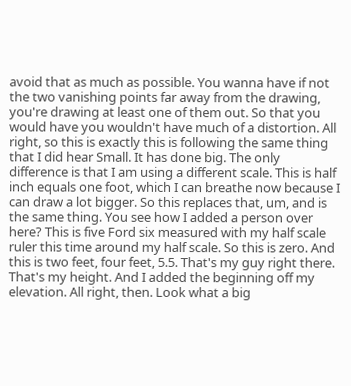avoid that as much as possible. You wanna have if not the two vanishing points far away from the drawing, you're drawing at least one of them out. So that you would have you wouldn't have much of a distortion. All right, so this is exactly this is following the same thing that I did hear Small. It has done big. The only difference is that I am using a different scale. This is half inch equals one foot, which I can breathe now because I can draw a lot bigger. So this replaces that, um, and is the same thing. You see how I added a person over here? This is five Ford six measured with my half scale ruler this time around my half scale. So this is zero. And this is two feet, four feet, 5.5. That's my guy right there. That's my height. And I added the beginning off my elevation. All right, then. Look what a big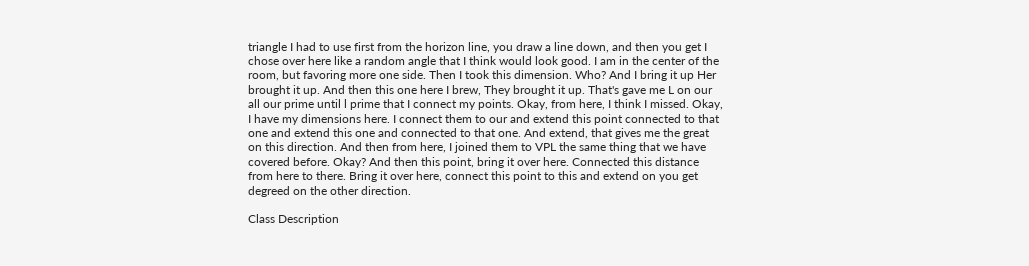triangle I had to use first from the horizon line, you draw a line down, and then you get I chose over here like a random angle that I think would look good. I am in the center of the room, but favoring more one side. Then I took this dimension. Who? And I bring it up Her brought it up. And then this one here I brew, They brought it up. That's gave me L on our all our prime until l prime that I connect my points. Okay, from here, I think I missed. Okay, I have my dimensions here. I connect them to our and extend this point connected to that one and extend this one and connected to that one. And extend, that gives me the great on this direction. And then from here, I joined them to VPL the same thing that we have covered before. Okay? And then this point, bring it over here. Connected this distance from here to there. Bring it over here, connect this point to this and extend on you get degreed on the other direction.

Class Description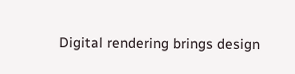Digital rendering brings design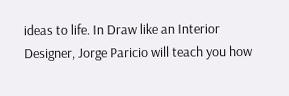ideas to life. In Draw like an Interior Designer, Jorge Paricio will teach you how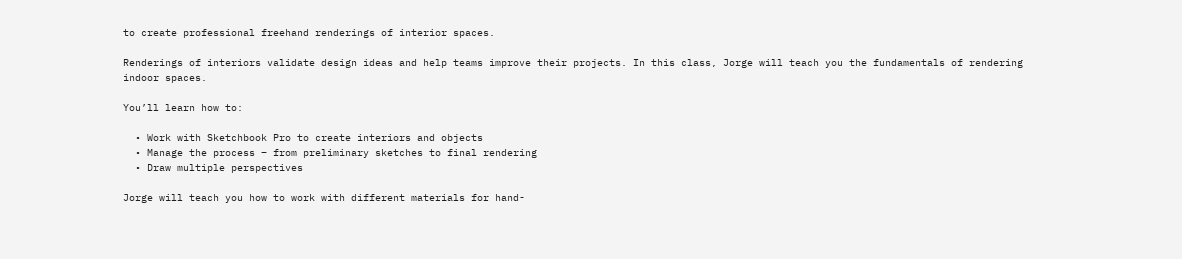to create professional freehand renderings of interior spaces.

Renderings of interiors validate design ideas and help teams improve their projects. In this class, Jorge will teach you the fundamentals of rendering indoor spaces.

You’ll learn how to:

  • Work with Sketchbook Pro to create interiors and objects
  • Manage the process – from preliminary sketches to final rendering
  • Draw multiple perspectives

Jorge will teach you how to work with different materials for hand-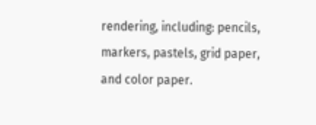rendering, including: pencils, markers, pastels, grid paper, and color paper.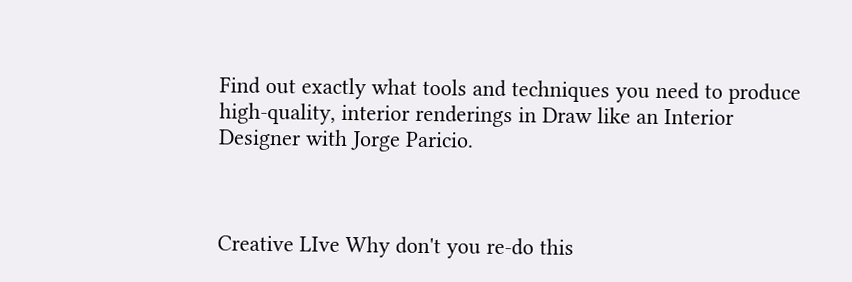Find out exactly what tools and techniques you need to produce high-quality, interior renderings in Draw like an Interior Designer with Jorge Paricio.



Creative LIve Why don't you re-do this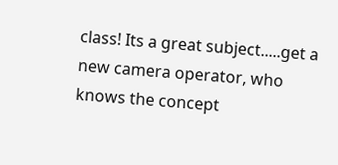class! Its a great subject.....get a new camera operator, who knows the concept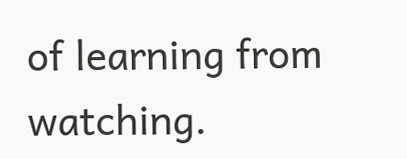of learning from watching.